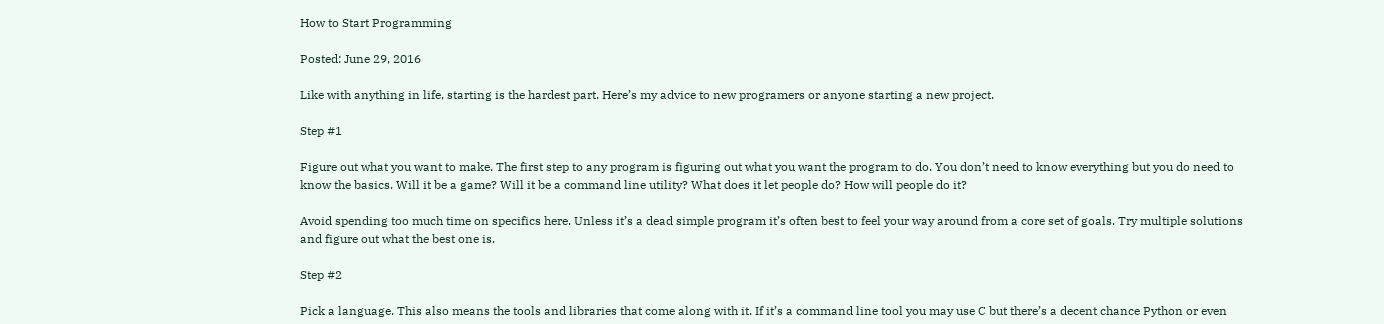How to Start Programming

Posted: June 29, 2016

Like with anything in life, starting is the hardest part. Here’s my advice to new programers or anyone starting a new project.

Step #1

Figure out what you want to make. The first step to any program is figuring out what you want the program to do. You don’t need to know everything but you do need to know the basics. Will it be a game? Will it be a command line utility? What does it let people do? How will people do it?

Avoid spending too much time on specifics here. Unless it’s a dead simple program it’s often best to feel your way around from a core set of goals. Try multiple solutions and figure out what the best one is.

Step #2

Pick a language. This also means the tools and libraries that come along with it. If it’s a command line tool you may use C but there’s a decent chance Python or even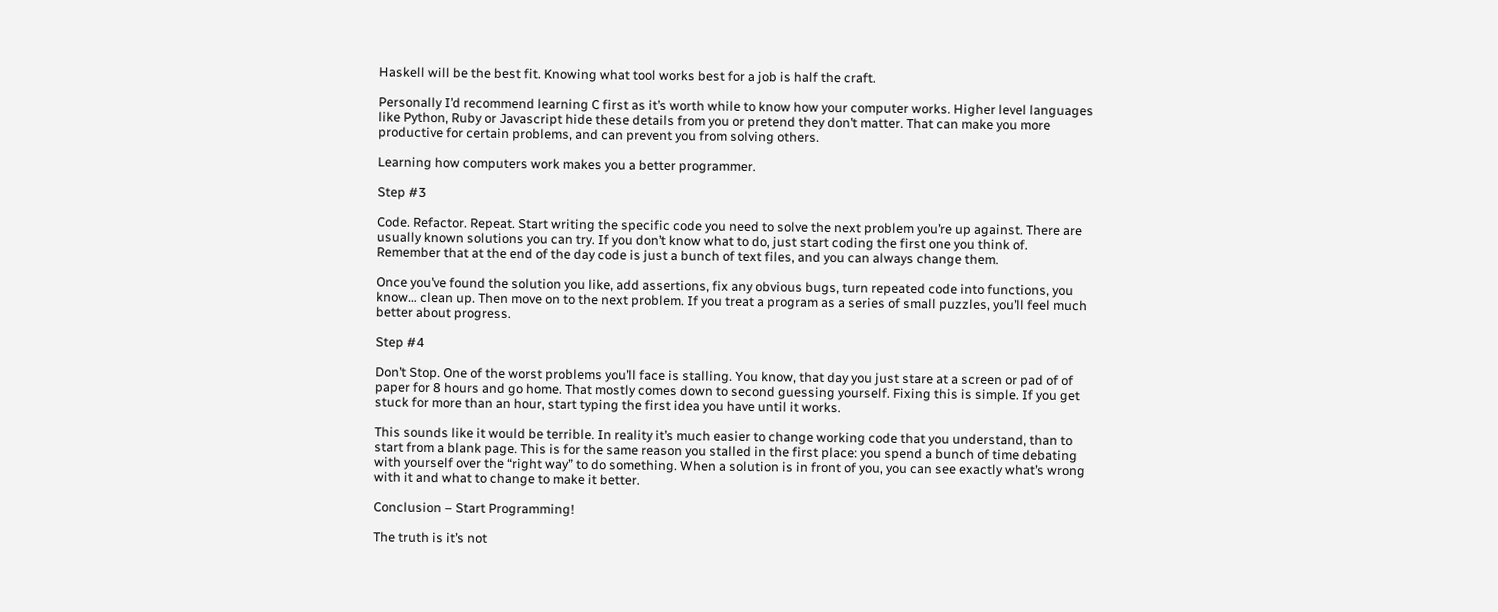Haskell will be the best fit. Knowing what tool works best for a job is half the craft.

Personally I’d recommend learning C first as it’s worth while to know how your computer works. Higher level languages like Python, Ruby or Javascript hide these details from you or pretend they don’t matter. That can make you more productive for certain problems, and can prevent you from solving others.

Learning how computers work makes you a better programmer.

Step #3

Code. Refactor. Repeat. Start writing the specific code you need to solve the next problem you’re up against. There are usually known solutions you can try. If you don’t know what to do, just start coding the first one you think of. Remember that at the end of the day code is just a bunch of text files, and you can always change them.

Once you’ve found the solution you like, add assertions, fix any obvious bugs, turn repeated code into functions, you know… clean up. Then move on to the next problem. If you treat a program as a series of small puzzles, you’ll feel much better about progress.

Step #4

Don’t Stop. One of the worst problems you’ll face is stalling. You know, that day you just stare at a screen or pad of of paper for 8 hours and go home. That mostly comes down to second guessing yourself. Fixing this is simple. If you get stuck for more than an hour, start typing the first idea you have until it works.

This sounds like it would be terrible. In reality it’s much easier to change working code that you understand, than to start from a blank page. This is for the same reason you stalled in the first place: you spend a bunch of time debating with yourself over the “right way” to do something. When a solution is in front of you, you can see exactly what’s wrong with it and what to change to make it better.

Conclusion – Start Programming!

The truth is it’s not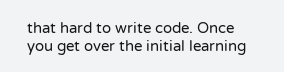that hard to write code. Once you get over the initial learning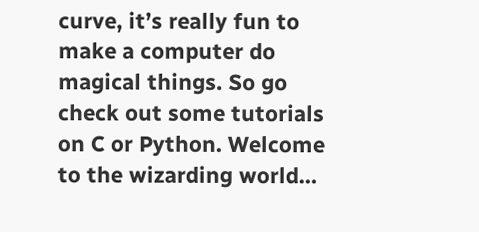curve, it’s really fun to make a computer do magical things. So go check out some tutorials on C or Python. Welcome to the wizarding world…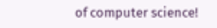of computer science!